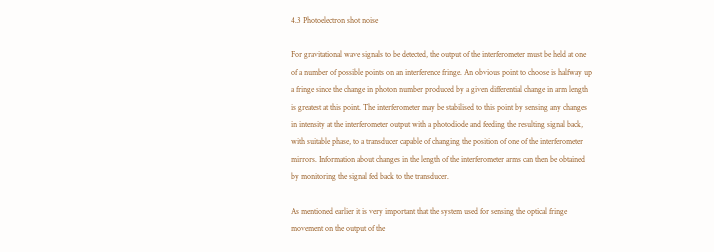4.3 Photoelectron shot noise

For gravitational wave signals to be detected, the output of the interferometer must be held at one of a number of possible points on an interference fringe. An obvious point to choose is halfway up a fringe since the change in photon number produced by a given differential change in arm length is greatest at this point. The interferometer may be stabilised to this point by sensing any changes in intensity at the interferometer output with a photodiode and feeding the resulting signal back, with suitable phase, to a transducer capable of changing the position of one of the interferometer mirrors. Information about changes in the length of the interferometer arms can then be obtained by monitoring the signal fed back to the transducer.

As mentioned earlier it is very important that the system used for sensing the optical fringe movement on the output of the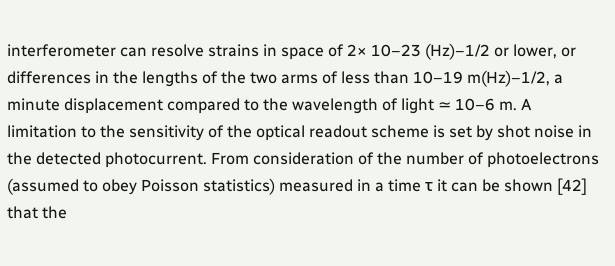interferometer can resolve strains in space of 2× 10–23 (Hz)–1/2 or lower, or differences in the lengths of the two arms of less than 10–19 m(Hz)–1/2, a minute displacement compared to the wavelength of light ≃ 10–6 m. A limitation to the sensitivity of the optical readout scheme is set by shot noise in the detected photocurrent. From consideration of the number of photoelectrons (assumed to obey Poisson statistics) measured in a time τ it can be shown [42] that the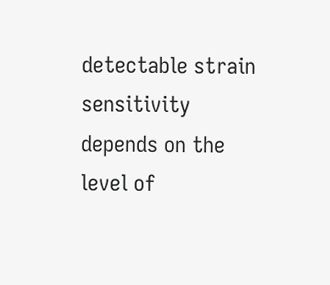detectable strain sensitivity depends on the level of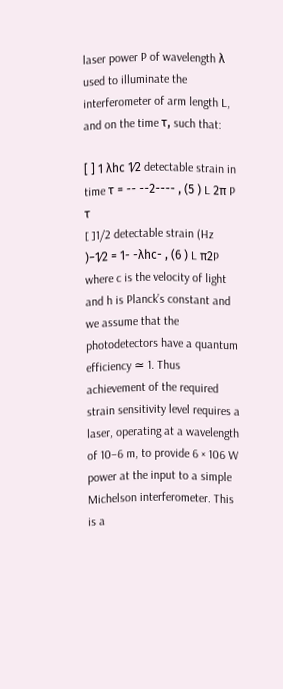laser power P of wavelength λ used to illuminate the interferometer of arm length L, and on the time τ, such that:

[ ] 1 λhc 1∕2 detectable strain in time τ = -- --2---- , (5 ) L 2π P τ
[ ]1∕2 detectable strain (Hz )−1∕2 = 1- -λhc- , (6 ) L π2P
where c is the velocity of light and h is Planck’s constant and we assume that the photodetectors have a quantum efficiency ≃ 1. Thus achievement of the required strain sensitivity level requires a laser, operating at a wavelength of 10–6 m, to provide 6 × 106 W power at the input to a simple Michelson interferometer. This is a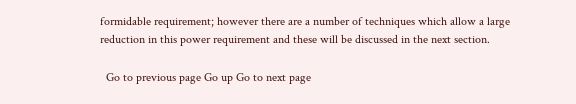formidable requirement; however there are a number of techniques which allow a large reduction in this power requirement and these will be discussed in the next section.

  Go to previous page Go up Go to next page